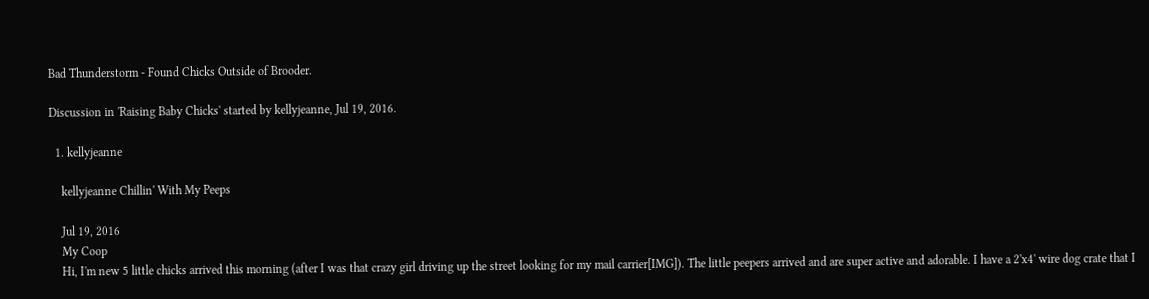Bad Thunderstorm - Found Chicks Outside of Brooder.

Discussion in 'Raising Baby Chicks' started by kellyjeanne, Jul 19, 2016.

  1. kellyjeanne

    kellyjeanne Chillin' With My Peeps

    Jul 19, 2016
    My Coop
    Hi, I'm new 5 little chicks arrived this morning (after I was that crazy girl driving up the street looking for my mail carrier[IMG]). The little peepers arrived and are super active and adorable. I have a 2'x4' wire dog crate that I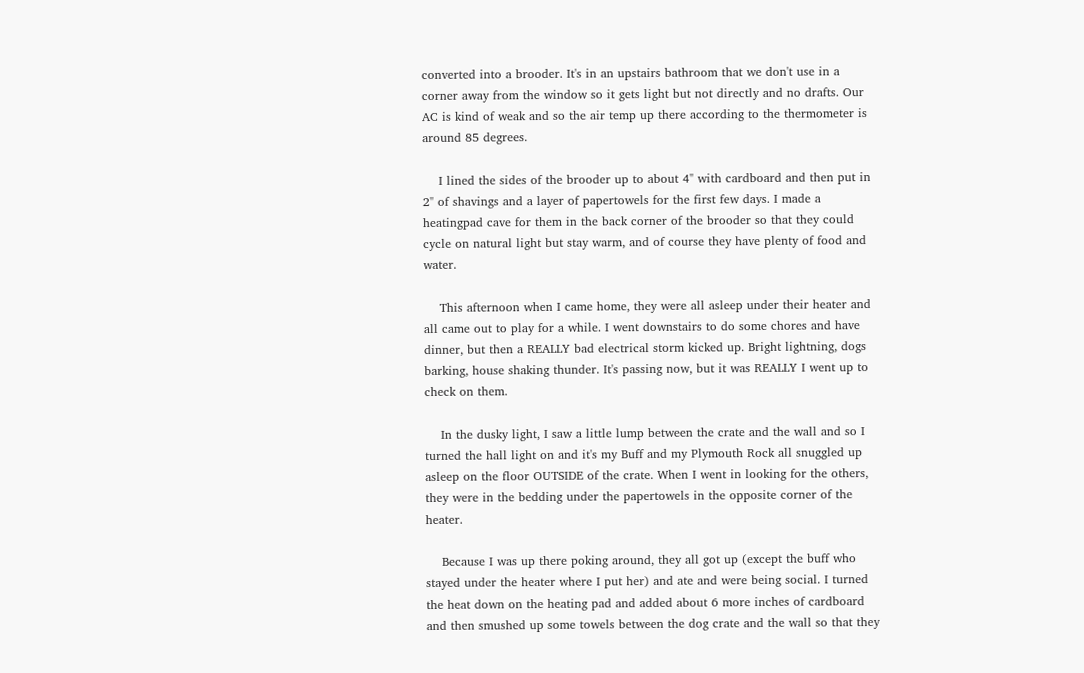converted into a brooder. It's in an upstairs bathroom that we don't use in a corner away from the window so it gets light but not directly and no drafts. Our AC is kind of weak and so the air temp up there according to the thermometer is around 85 degrees.

    I lined the sides of the brooder up to about 4" with cardboard and then put in 2" of shavings and a layer of papertowels for the first few days. I made a heatingpad cave for them in the back corner of the brooder so that they could cycle on natural light but stay warm, and of course they have plenty of food and water.

    This afternoon when I came home, they were all asleep under their heater and all came out to play for a while. I went downstairs to do some chores and have dinner, but then a REALLY bad electrical storm kicked up. Bright lightning, dogs barking, house shaking thunder. It's passing now, but it was REALLY I went up to check on them.

    In the dusky light, I saw a little lump between the crate and the wall and so I turned the hall light on and it's my Buff and my Plymouth Rock all snuggled up asleep on the floor OUTSIDE of the crate. When I went in looking for the others, they were in the bedding under the papertowels in the opposite corner of the heater.

    Because I was up there poking around, they all got up (except the buff who stayed under the heater where I put her) and ate and were being social. I turned the heat down on the heating pad and added about 6 more inches of cardboard and then smushed up some towels between the dog crate and the wall so that they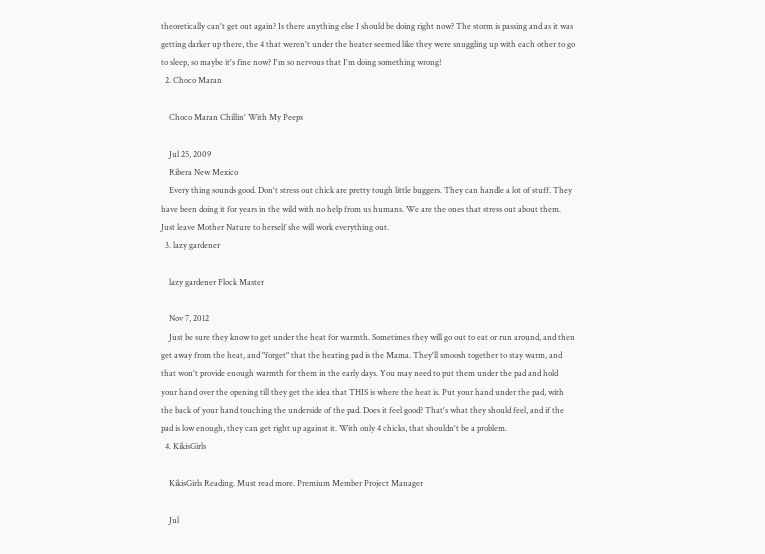theoretically can't get out again? Is there anything else I should be doing right now? The storm is passing and as it was getting darker up there, the 4 that weren't under the heater seemed like they were snuggling up with each other to go to sleep, so maybe it's fine now? I'm so nervous that I'm doing something wrong!
  2. Choco Maran

    Choco Maran Chillin' With My Peeps

    Jul 25, 2009
    Ribera New Mexico
    Every thing sounds good. Don't stress out chick are pretty tough little buggers. They can handle a lot of stuff. They have been doing it for years in the wild with no help from us humans. We are the ones that stress out about them. Just leave Mother Nature to herself she will work everything out.
  3. lazy gardener

    lazy gardener Flock Master

    Nov 7, 2012
    Just be sure they know to get under the heat for warmth. Sometimes they will go out to eat or run around, and then get away from the heat, and "forget" that the heating pad is the Mama. They'll smoosh together to stay warm, and that won't provide enough warmth for them in the early days. You may need to put them under the pad and hold your hand over the opening till they get the idea that THIS is where the heat is. Put your hand under the pad, with the back of your hand touching the underside of the pad. Does it feel good? That's what they should feel, and if the pad is low enough, they can get right up against it. With only 4 chicks, that shouldn't be a problem.
  4. KikisGirls

    KikisGirls Reading. Must read more. Premium Member Project Manager

    Jul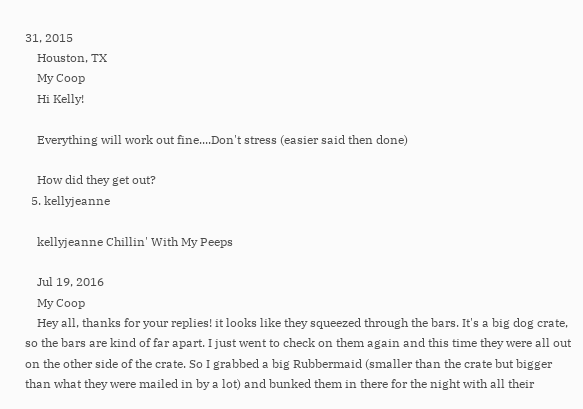31, 2015
    Houston, TX
    My Coop
    Hi Kelly!

    Everything will work out fine....Don't stress (easier said then done)

    How did they get out?
  5. kellyjeanne

    kellyjeanne Chillin' With My Peeps

    Jul 19, 2016
    My Coop
    Hey all, thanks for your replies! it looks like they squeezed through the bars. It's a big dog crate, so the bars are kind of far apart. I just went to check on them again and this time they were all out on the other side of the crate. So I grabbed a big Rubbermaid (smaller than the crate but bigger than what they were mailed in by a lot) and bunked them in there for the night with all their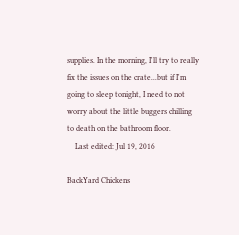supplies. In the morning, I'll try to really fix the issues on the crate...but if I'm going to sleep tonight, I need to not worry about the little buggers chilling to death on the bathroom floor.
    Last edited: Jul 19, 2016

BackYard Chickens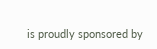is proudly sponsored by